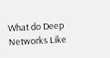What do Deep Networks Like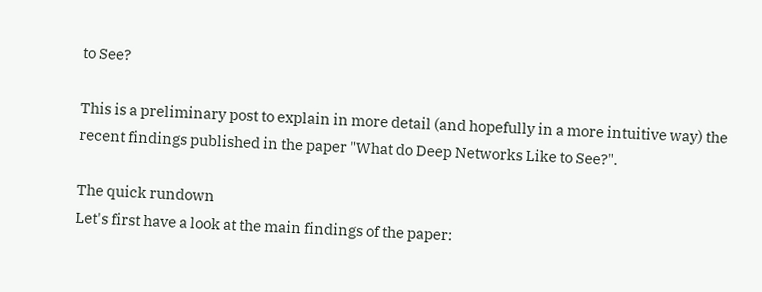to See?

This is a preliminary post to explain in more detail (and hopefully in a more intuitive way) the recent findings published in the paper "What do Deep Networks Like to See?".

The quick rundown
Let's first have a look at the main findings of the paper: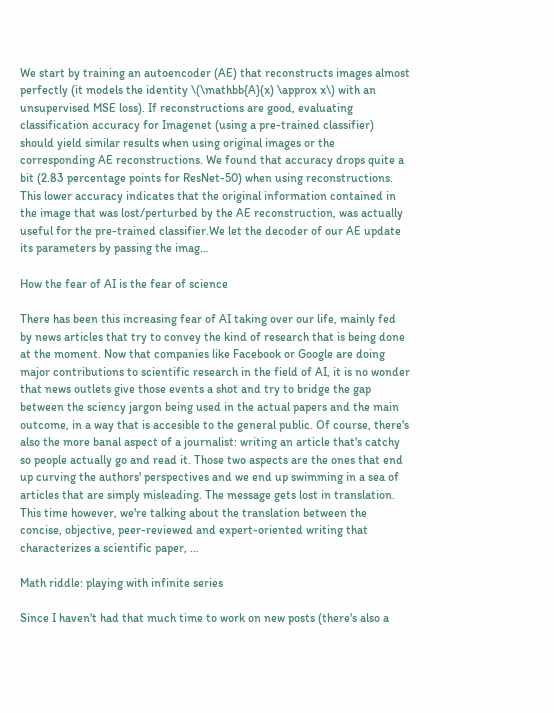We start by training an autoencoder (AE) that reconstructs images almost perfectly (it models the identity \(\mathbb{A}(x) \approx x\) with an unsupervised MSE loss). If reconstructions are good, evaluating classification accuracy for Imagenet (using a pre-trained classifier) should yield similar results when using original images or the corresponding AE reconstructions. We found that accuracy drops quite a bit (2.83 percentage points for ResNet-50) when using reconstructions. This lower accuracy indicates that the original information contained in the image that was lost/perturbed by the AE reconstruction, was actually useful for the pre-trained classifier.We let the decoder of our AE update its parameters by passing the imag…

How the fear of AI is the fear of science

There has been this increasing fear of AI taking over our life, mainly fed by news articles that try to convey the kind of research that is being done at the moment. Now that companies like Facebook or Google are doing major contributions to scientific research in the field of AI, it is no wonder that news outlets give those events a shot and try to bridge the gap between the sciency jargon being used in the actual papers and the main outcome, in a way that is accesible to the general public. Of course, there's also the more banal aspect of a journalist: writing an article that's catchy so people actually go and read it. Those two aspects are the ones that end up curving the authors' perspectives and we end up swimming in a sea of articles that are simply misleading. The message gets lost in translation.
This time however, we're talking about the translation between the concise, objective, peer-reviewed and expert-oriented writing that characterizes a scientific paper, …

Math riddle: playing with infinite series

Since I haven't had that much time to work on new posts (there's also a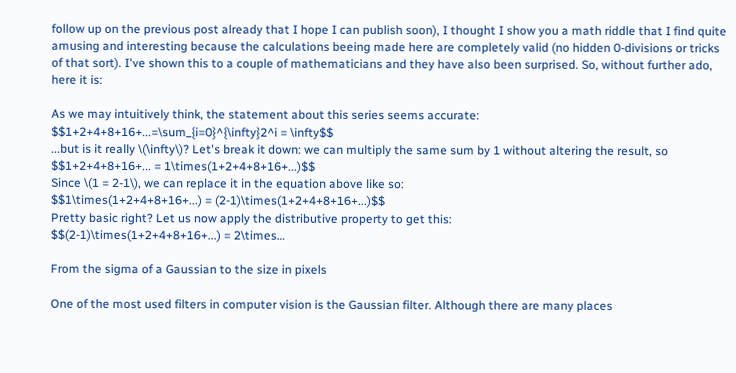follow up on the previous post already that I hope I can publish soon), I thought I show you a math riddle that I find quite amusing and interesting because the calculations beeing made here are completely valid (no hidden 0-divisions or tricks of that sort). I've shown this to a couple of mathematicians and they have also been surprised. So, without further ado, here it is:

As we may intuitively think, the statement about this series seems accurate:
$$1+2+4+8+16+...=\sum_{i=0}^{\infty}2^i = \infty$$
...but is it really \(\infty\)? Let's break it down: we can multiply the same sum by 1 without altering the result, so
$$1+2+4+8+16+... = 1\times(1+2+4+8+16+...)$$
Since \(1 = 2-1\), we can replace it in the equation above like so:
$$1\times(1+2+4+8+16+...) = (2-1)\times(1+2+4+8+16+...)$$
Pretty basic right? Let us now apply the distributive property to get this:
$$(2-1)\times(1+2+4+8+16+...) = 2\times…

From the sigma of a Gaussian to the size in pixels

One of the most used filters in computer vision is the Gaussian filter. Although there are many places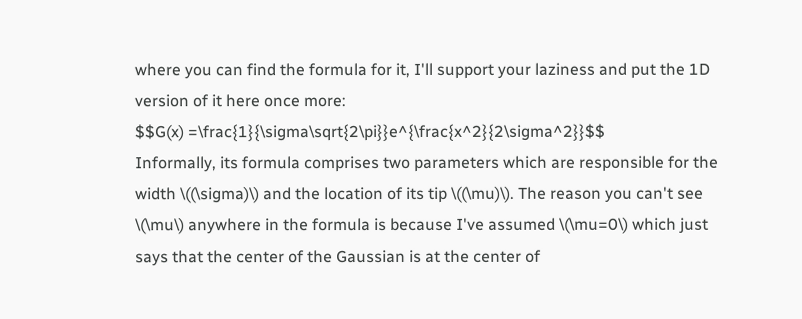where you can find the formula for it, I'll support your laziness and put the 1D version of it here once more:
$$G(x) =\frac{1}{\sigma\sqrt{2\pi}}e^{\frac{x^2}{2\sigma^2}}$$
Informally, its formula comprises two parameters which are responsible for the width \((\sigma)\) and the location of its tip \((\mu)\). The reason you can't see \(\mu\) anywhere in the formula is because I've assumed \(\mu=0\) which just says that the center of the Gaussian is at the center of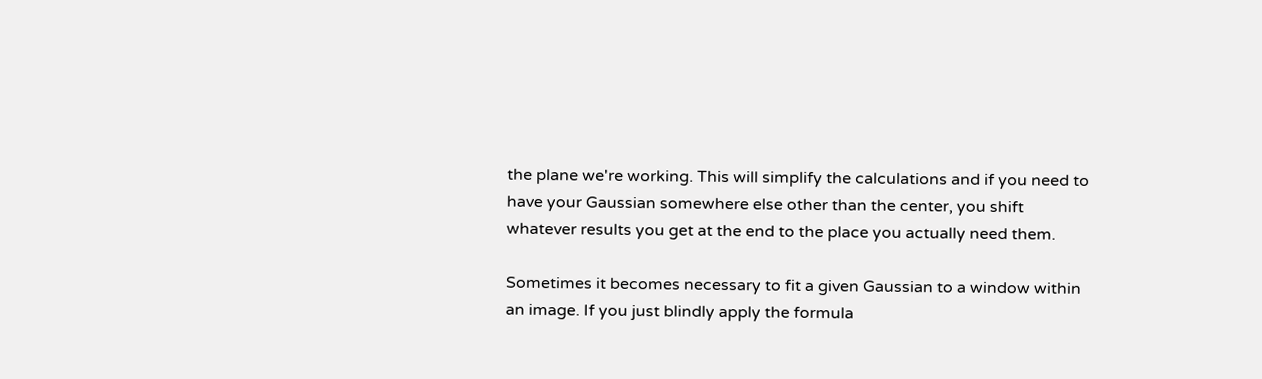the plane we're working. This will simplify the calculations and if you need to have your Gaussian somewhere else other than the center, you shift whatever results you get at the end to the place you actually need them.

Sometimes it becomes necessary to fit a given Gaussian to a window within an image. If you just blindly apply the formula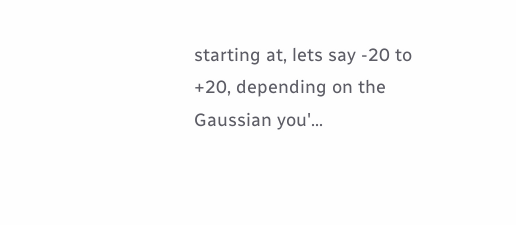starting at, lets say -20 to +20, depending on the Gaussian you'…